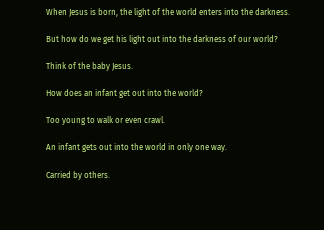When Jesus is born, the light of the world enters into the darkness.

But how do we get his light out into the darkness of our world?

Think of the baby Jesus.

How does an infant get out into the world?

Too young to walk or even crawl.

An infant gets out into the world in only one way.

Carried by others.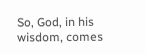So, God, in his wisdom, comes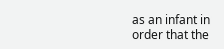as an infant in order that the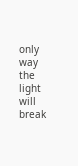only way the light will break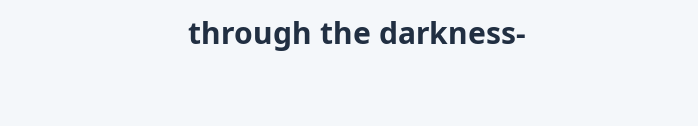through the darkness-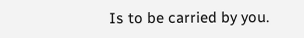Is to be carried by you.